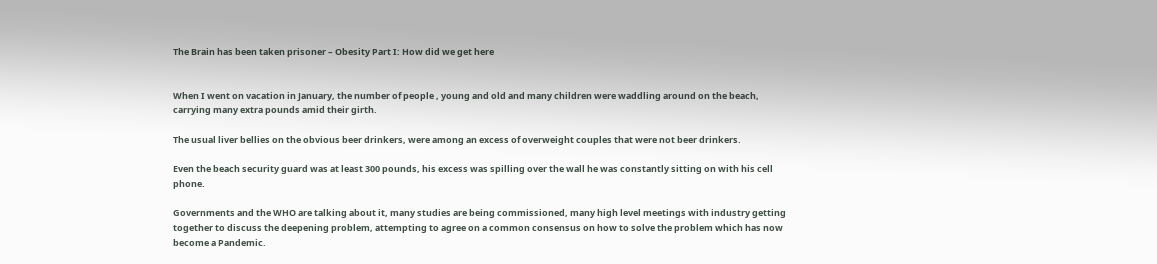The Brain has been taken prisoner – Obesity Part I: How did we get here


When I went on vacation in January, the number of people , young and old and many children were waddling around on the beach, carrying many extra pounds amid their girth.

The usual liver bellies on the obvious beer drinkers, were among an excess of overweight couples that were not beer drinkers.

Even the beach security guard was at least 300 pounds, his excess was spilling over the wall he was constantly sitting on with his cell phone.

Governments and the WHO are talking about it, many studies are being commissioned, many high level meetings with industry getting together to discuss the deepening problem, attempting to agree on a common consensus on how to solve the problem which has now become a Pandemic.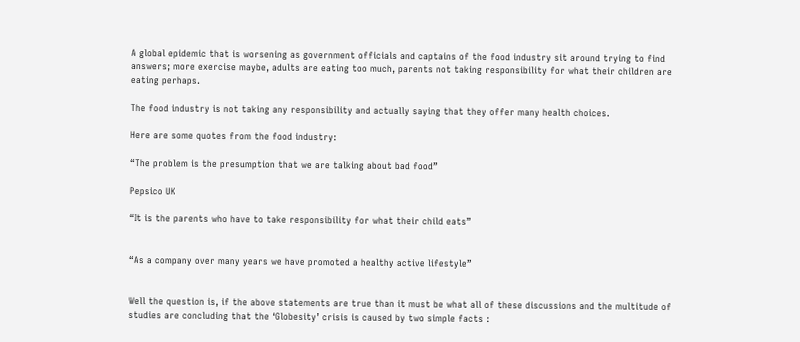A global epidemic that is worsening as government officials and captains of the food industry sit around trying to find answers; more exercise maybe, adults are eating too much, parents not taking responsibility for what their children are eating perhaps.

The food industry is not taking any responsibility and actually saying that they offer many health choices.

Here are some quotes from the food industry:

“The problem is the presumption that we are talking about bad food”

Pepsico UK

“It is the parents who have to take responsibility for what their child eats”


“As a company over many years we have promoted a healthy active lifestyle”


Well the question is, if the above statements are true than it must be what all of these discussions and the multitude of studies are concluding that the ‘Globesity’ crisis is caused by two simple facts :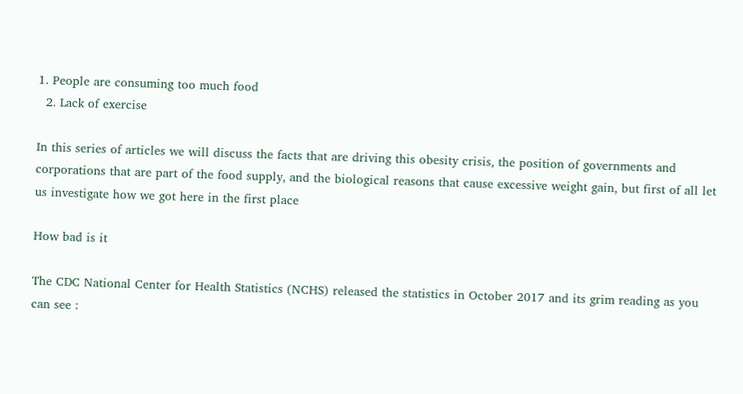1. People are consuming too much food
  2. Lack of exercise

In this series of articles we will discuss the facts that are driving this obesity crisis, the position of governments and corporations that are part of the food supply, and the biological reasons that cause excessive weight gain, but first of all let us investigate how we got here in the first place

How bad is it

The CDC National Center for Health Statistics (NCHS) released the statistics in October 2017 and its grim reading as you can see :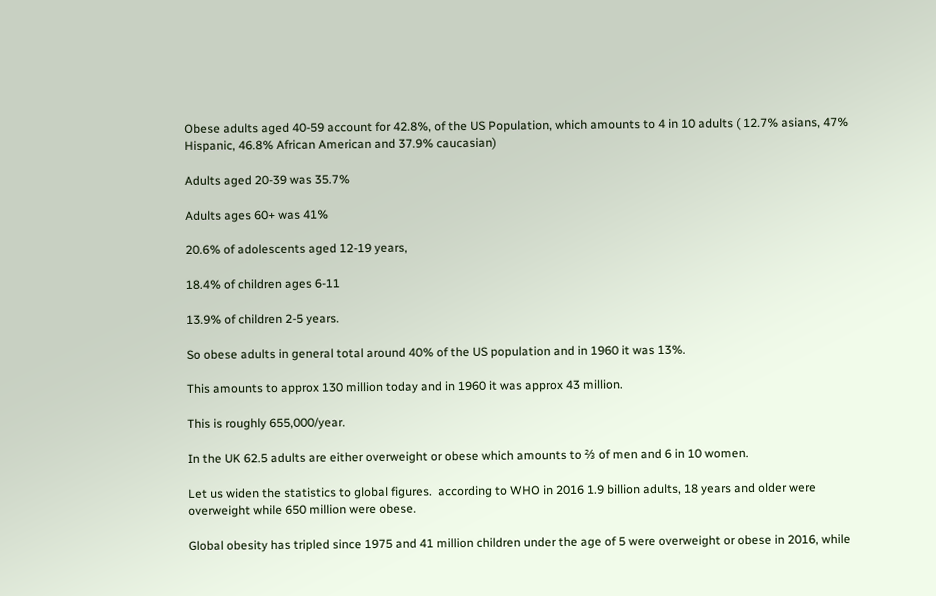Obese adults aged 40-59 account for 42.8%, of the US Population, which amounts to 4 in 10 adults ( 12.7% asians, 47% Hispanic, 46.8% African American and 37.9% caucasian)

Adults aged 20-39 was 35.7%

Adults ages 60+ was 41%

20.6% of adolescents aged 12-19 years,

18.4% of children ages 6-11

13.9% of children 2-5 years.

So obese adults in general total around 40% of the US population and in 1960 it was 13%.

This amounts to approx 130 million today and in 1960 it was approx 43 million.

This is roughly 655,000/year.

In the UK 62.5 adults are either overweight or obese which amounts to ⅔ of men and 6 in 10 women.

Let us widen the statistics to global figures.  according to WHO in 2016 1.9 billion adults, 18 years and older were overweight while 650 million were obese.

Global obesity has tripled since 1975 and 41 million children under the age of 5 were overweight or obese in 2016, while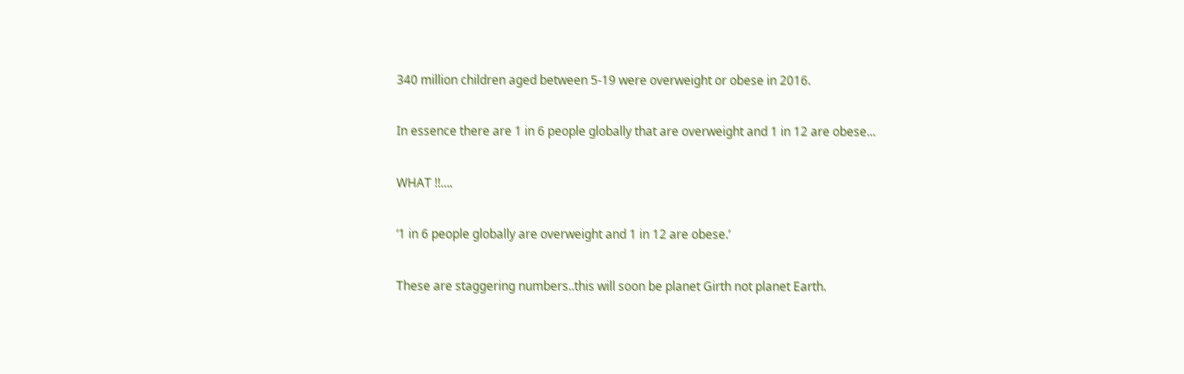340 million children aged between 5-19 were overweight or obese in 2016.

In essence there are 1 in 6 people globally that are overweight and 1 in 12 are obese...

WHAT !!….

‘1 in 6 people globally are overweight and 1 in 12 are obese.’

These are staggering numbers..this will soon be planet Girth not planet Earth.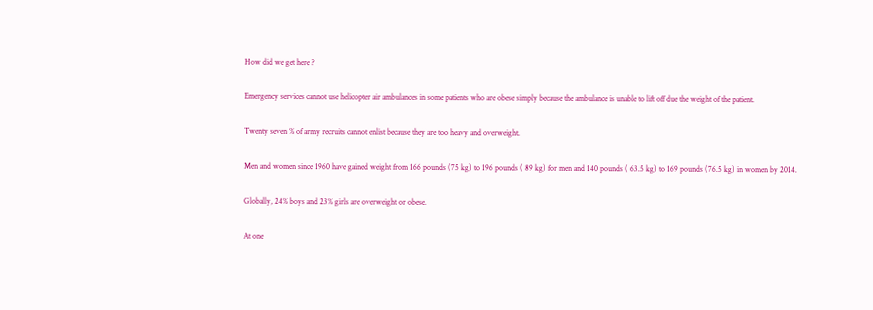How did we get here ?

Emergency services cannot use helicopter air ambulances in some patients who are obese simply because the ambulance is unable to lift off due the weight of the patient.

Twenty seven % of army recruits cannot enlist because they are too heavy and overweight.

Men and women since 1960 have gained weight from 166 pounds (75 kg) to 196 pounds ( 89 kg) for men and 140 pounds ( 63.5 kg) to 169 pounds (76.5 kg) in women by 2014.

Globally, 24% boys and 23% girls are overweight or obese.

At one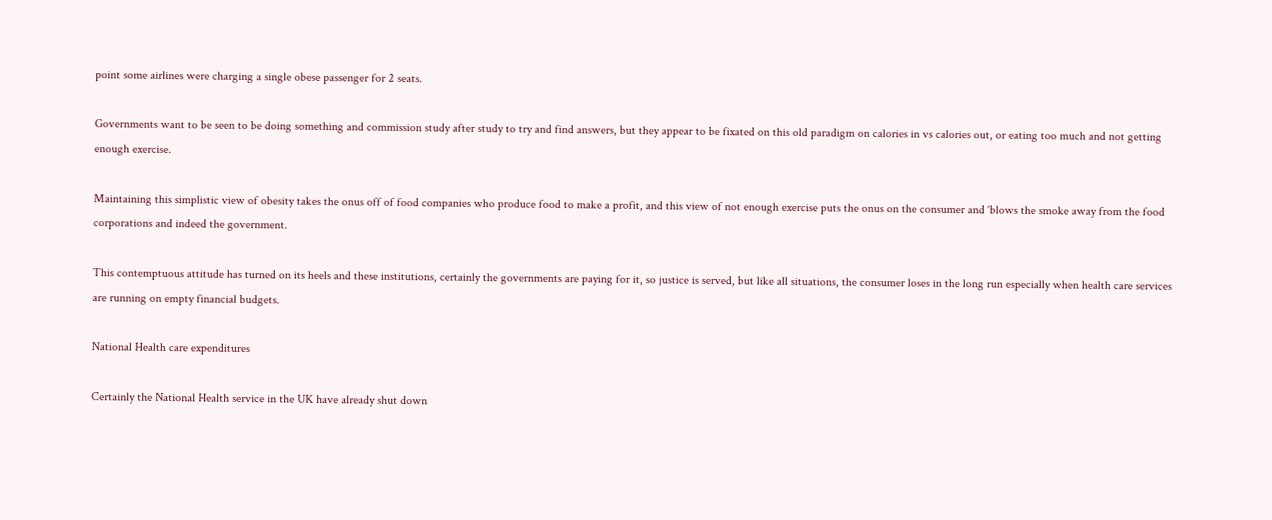point some airlines were charging a single obese passenger for 2 seats.

Governments want to be seen to be doing something and commission study after study to try and find answers, but they appear to be fixated on this old paradigm on calories in vs calories out, or eating too much and not getting enough exercise.

Maintaining this simplistic view of obesity takes the onus off of food companies who produce food to make a profit, and this view of not enough exercise puts the onus on the consumer and ‘blows the smoke away from the food corporations and indeed the government.

This contemptuous attitude has turned on its heels and these institutions, certainly the governments are paying for it, so justice is served, but like all situations, the consumer loses in the long run especially when health care services are running on empty financial budgets.

National Health care expenditures

Certainly the National Health service in the UK have already shut down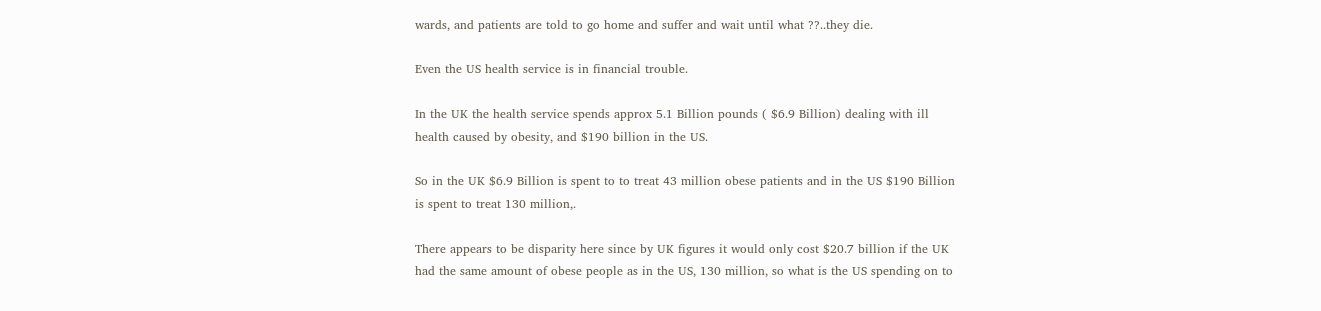wards, and patients are told to go home and suffer and wait until what ??..they die.

Even the US health service is in financial trouble.

In the UK the health service spends approx 5.1 Billion pounds ( $6.9 Billion) dealing with ill health caused by obesity, and $190 billion in the US.

So in the UK $6.9 Billion is spent to to treat 43 million obese patients and in the US $190 Billion is spent to treat 130 million,.

There appears to be disparity here since by UK figures it would only cost $20.7 billion if the UK had the same amount of obese people as in the US, 130 million, so what is the US spending on to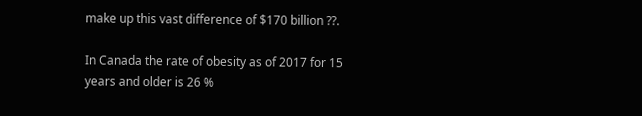make up this vast difference of $170 billion ??.

In Canada the rate of obesity as of 2017 for 15 years and older is 26 %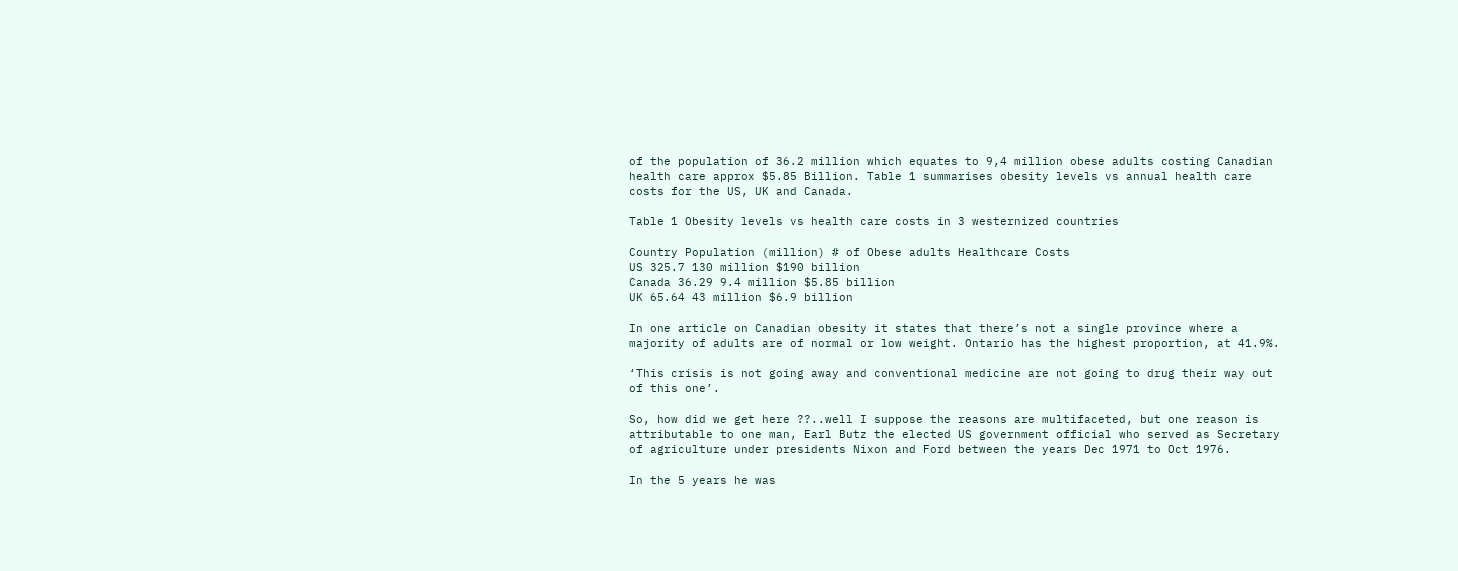of the population of 36.2 million which equates to 9,4 million obese adults costing Canadian health care approx $5.85 Billion. Table 1 summarises obesity levels vs annual health care costs for the US, UK and Canada.

Table 1 Obesity levels vs health care costs in 3 westernized countries

Country Population (million) # of Obese adults Healthcare Costs
US 325.7 130 million $190 billion
Canada 36.29 9.4 million $5.85 billion
UK 65.64 43 million $6.9 billion

In one article on Canadian obesity it states that there’s not a single province where a majority of adults are of normal or low weight. Ontario has the highest proportion, at 41.9%.

‘This crisis is not going away and conventional medicine are not going to drug their way out of this one’.

So, how did we get here ??..well I suppose the reasons are multifaceted, but one reason is  attributable to one man, Earl Butz the elected US government official who served as Secretary of agriculture under presidents Nixon and Ford between the years Dec 1971 to Oct 1976.

In the 5 years he was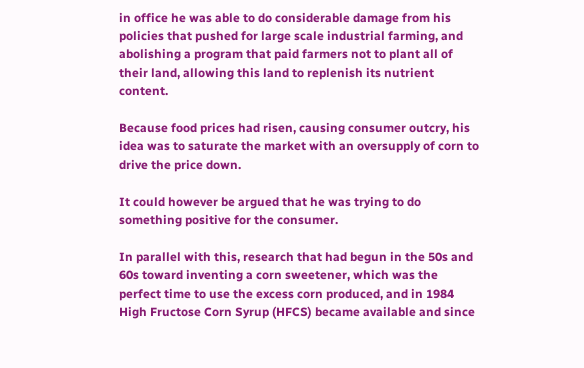in office he was able to do considerable damage from his policies that pushed for large scale industrial farming, and abolishing a program that paid farmers not to plant all of their land, allowing this land to replenish its nutrient content.

Because food prices had risen, causing consumer outcry, his idea was to saturate the market with an oversupply of corn to drive the price down.

It could however be argued that he was trying to do something positive for the consumer.

In parallel with this, research that had begun in the 50s and 60s toward inventing a corn sweetener, which was the perfect time to use the excess corn produced, and in 1984 High Fructose Corn Syrup (HFCS) became available and since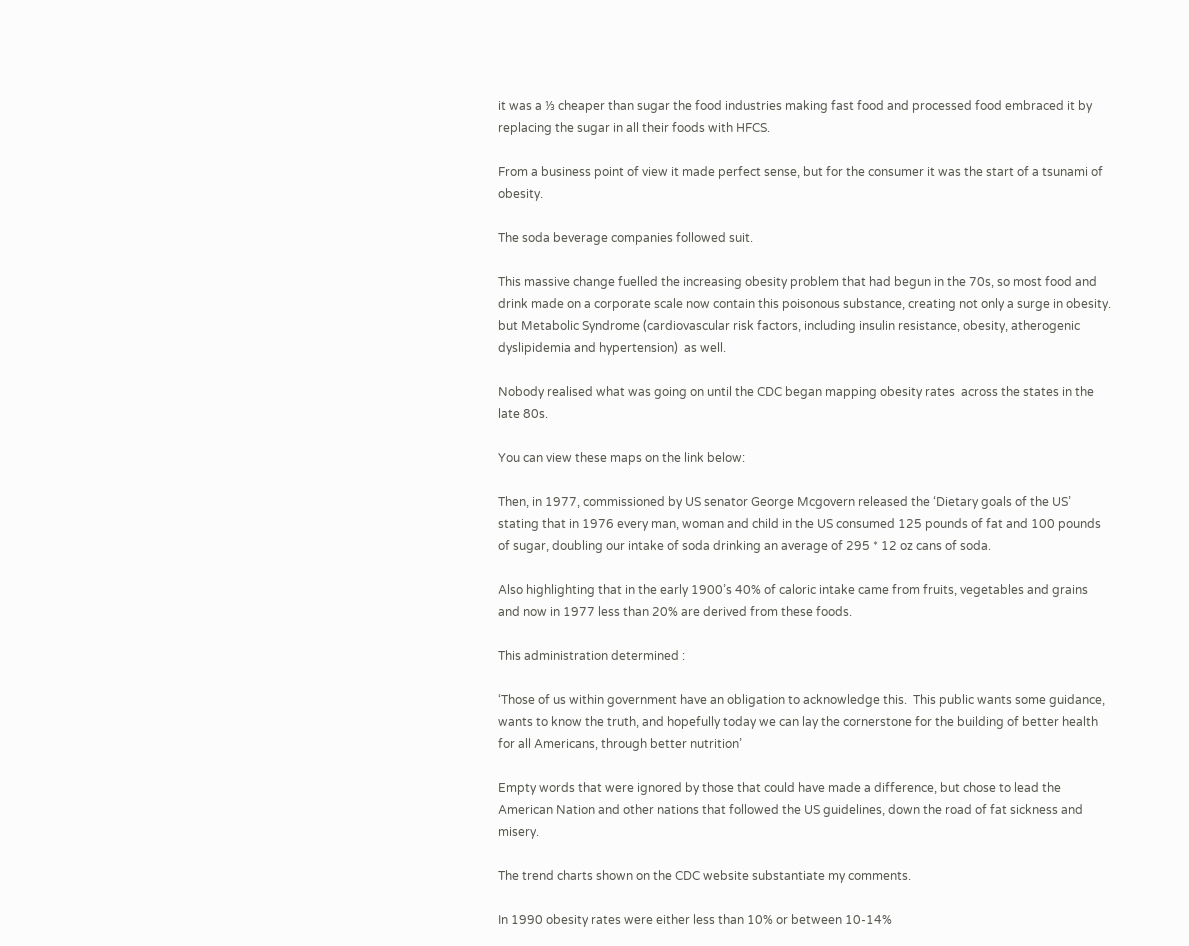it was a ⅓ cheaper than sugar the food industries making fast food and processed food embraced it by replacing the sugar in all their foods with HFCS.

From a business point of view it made perfect sense, but for the consumer it was the start of a tsunami of obesity.

The soda beverage companies followed suit.

This massive change fuelled the increasing obesity problem that had begun in the 70s, so most food and drink made on a corporate scale now contain this poisonous substance, creating not only a surge in obesity. but Metabolic Syndrome (cardiovascular risk factors, including insulin resistance, obesity, atherogenic dyslipidemia and hypertension)  as well.

Nobody realised what was going on until the CDC began mapping obesity rates  across the states in the late 80s.

You can view these maps on the link below:

Then, in 1977, commissioned by US senator George Mcgovern released the ‘Dietary goals of the US’ stating that in 1976 every man, woman and child in the US consumed 125 pounds of fat and 100 pounds of sugar, doubling our intake of soda drinking an average of 295 * 12 oz cans of soda.

Also highlighting that in the early 1900’s 40% of caloric intake came from fruits, vegetables and grains and now in 1977 less than 20% are derived from these foods.

This administration determined :

‘Those of us within government have an obligation to acknowledge this.  This public wants some guidance, wants to know the truth, and hopefully today we can lay the cornerstone for the building of better health for all Americans, through better nutrition’

Empty words that were ignored by those that could have made a difference, but chose to lead the American Nation and other nations that followed the US guidelines, down the road of fat sickness and misery.

The trend charts shown on the CDC website substantiate my comments.

In 1990 obesity rates were either less than 10% or between 10-14%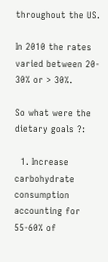throughout the US.

In 2010 the rates varied between 20- 30% or > 30%.

So what were the dietary goals ?:

  1. Increase carbohydrate consumption accounting for 55-60% of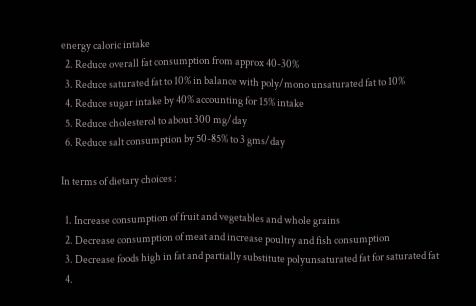energy caloric intake
  2. Reduce overall fat consumption from approx 40-30%
  3. Reduce saturated fat to 10% in balance with poly/mono unsaturated fat to 10%
  4. Reduce sugar intake by 40% accounting for 15% intake
  5. Reduce cholesterol to about 300 mg/day
  6. Reduce salt consumption by 50-85% to 3 gms/day

In terms of dietary choices :

  1. Increase consumption of fruit and vegetables and whole grains
  2. Decrease consumption of meat and increase poultry and fish consumption
  3. Decrease foods high in fat and partially substitute polyunsaturated fat for saturated fat
  4.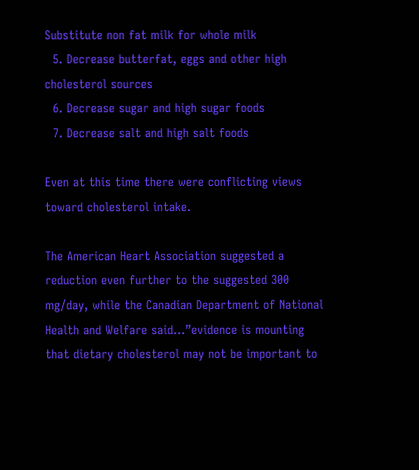Substitute non fat milk for whole milk
  5. Decrease butterfat, eggs and other high cholesterol sources
  6. Decrease sugar and high sugar foods
  7. Decrease salt and high salt foods

Even at this time there were conflicting views toward cholesterol intake.

The American Heart Association suggested a reduction even further to the suggested 300 mg/day, while the Canadian Department of National Health and Welfare said…”evidence is mounting that dietary cholesterol may not be important to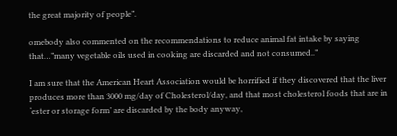the great majority of people”.

omebody also commented on the recommendations to reduce animal fat intake by saying that…”many vegetable oils used in cooking are discarded and not consumed..”

I am sure that the American Heart Association would be horrified if they discovered that the liver produces more than 3000 mg/day of Cholesterol/day, and that most cholesterol foods that are in ‘ester or storage form’ are discarded by the body anyway,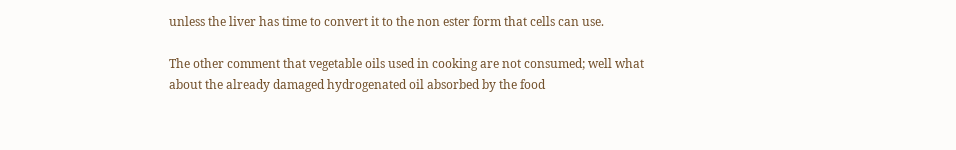unless the liver has time to convert it to the non ester form that cells can use.

The other comment that vegetable oils used in cooking are not consumed; well what about the already damaged hydrogenated oil absorbed by the food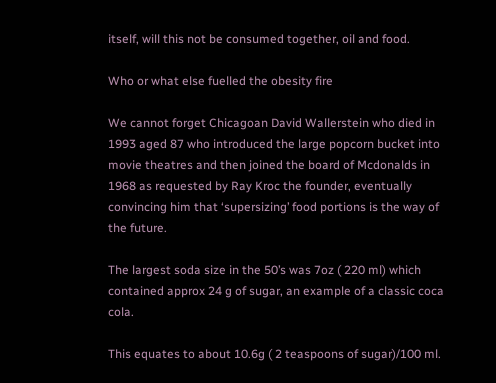itself, will this not be consumed together, oil and food.

Who or what else fuelled the obesity fire

We cannot forget Chicagoan David Wallerstein who died in 1993 aged 87 who introduced the large popcorn bucket into movie theatres and then joined the board of Mcdonalds in 1968 as requested by Ray Kroc the founder, eventually convincing him that ‘supersizing’ food portions is the way of the future.

The largest soda size in the 50’s was 7oz ( 220 ml) which contained approx 24 g of sugar, an example of a classic coca cola.

This equates to about 10.6g ( 2 teaspoons of sugar)/100 ml.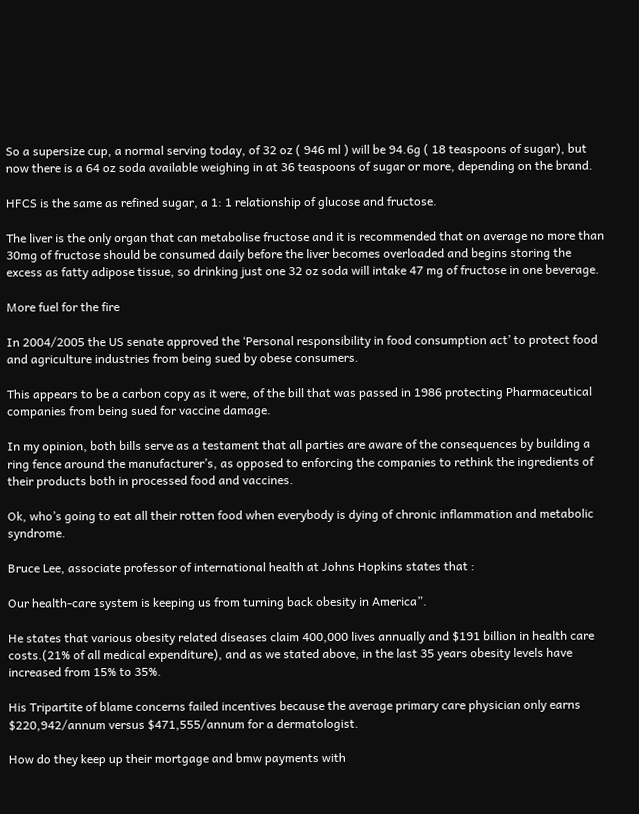So a supersize cup, a normal serving today, of 32 oz ( 946 ml ) will be 94.6g ( 18 teaspoons of sugar), but now there is a 64 oz soda available weighing in at 36 teaspoons of sugar or more, depending on the brand.

HFCS is the same as refined sugar, a 1: 1 relationship of glucose and fructose.

The liver is the only organ that can metabolise fructose and it is recommended that on average no more than 30mg of fructose should be consumed daily before the liver becomes overloaded and begins storing the excess as fatty adipose tissue, so drinking just one 32 oz soda will intake 47 mg of fructose in one beverage.

More fuel for the fire

In 2004/2005 the US senate approved the ‘Personal responsibility in food consumption act’ to protect food and agriculture industries from being sued by obese consumers.

This appears to be a carbon copy as it were, of the bill that was passed in 1986 protecting Pharmaceutical companies from being sued for vaccine damage.

In my opinion, both bills serve as a testament that all parties are aware of the consequences by building a ring fence around the manufacturer’s, as opposed to enforcing the companies to rethink the ingredients of their products both in processed food and vaccines.

Ok, who’s going to eat all their rotten food when everybody is dying of chronic inflammation and metabolic syndrome.

Bruce Lee, associate professor of international health at Johns Hopkins states that :

Our health-care system is keeping us from turning back obesity in America”.

He states that various obesity related diseases claim 400,000 lives annually and $191 billion in health care costs.(21% of all medical expenditure), and as we stated above, in the last 35 years obesity levels have increased from 15% to 35%.

His Tripartite of blame concerns failed incentives because the average primary care physician only earns $220,942/annum versus $471,555/annum for a dermatologist.

How do they keep up their mortgage and bmw payments with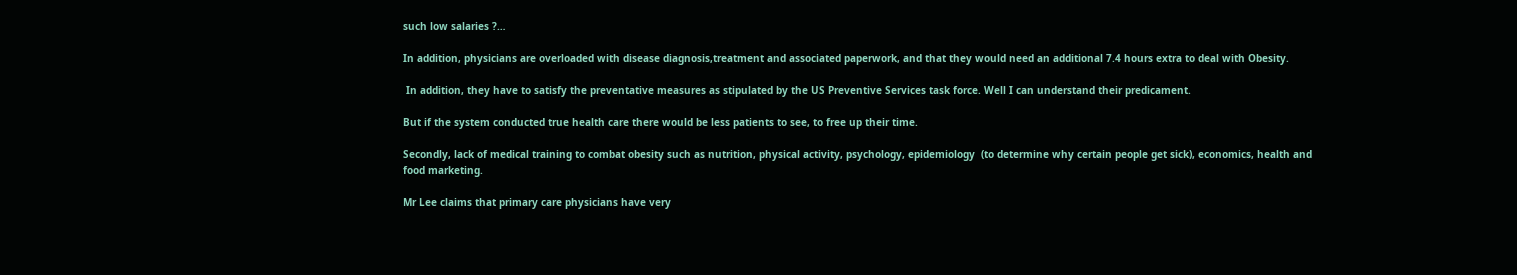such low salaries ?…

In addition, physicians are overloaded with disease diagnosis,treatment and associated paperwork, and that they would need an additional 7.4 hours extra to deal with Obesity.

 In addition, they have to satisfy the preventative measures as stipulated by the US Preventive Services task force. Well I can understand their predicament.

But if the system conducted true health care there would be less patients to see, to free up their time.

Secondly, lack of medical training to combat obesity such as nutrition, physical activity, psychology, epidemiology  (to determine why certain people get sick), economics, health and food marketing.

Mr Lee claims that primary care physicians have very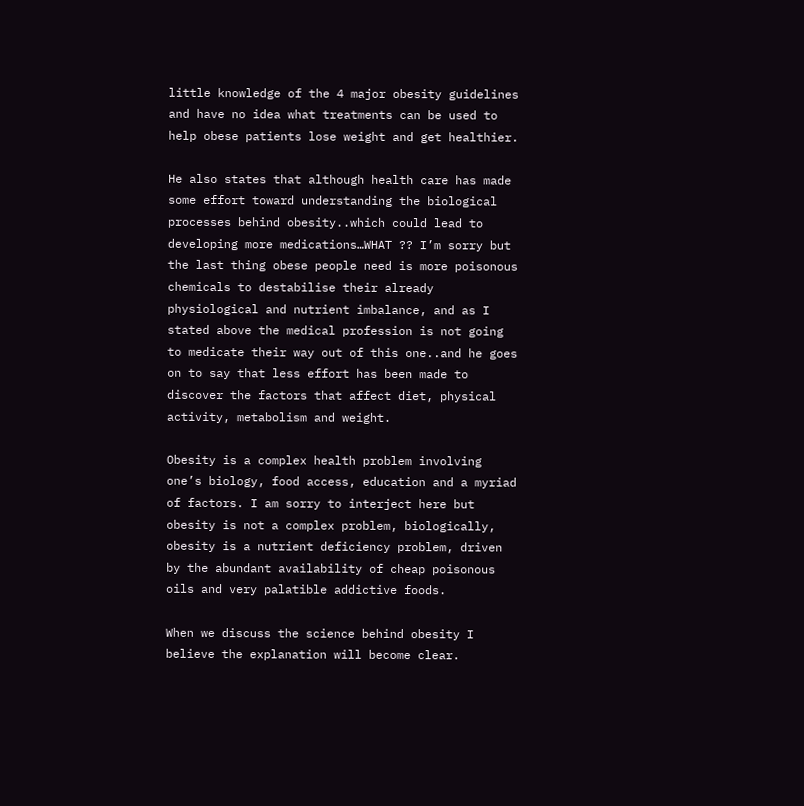little knowledge of the 4 major obesity guidelines and have no idea what treatments can be used to help obese patients lose weight and get healthier.

He also states that although health care has made some effort toward understanding the biological processes behind obesity..which could lead to developing more medications…WHAT ?? I’m sorry but the last thing obese people need is more poisonous chemicals to destabilise their already physiological and nutrient imbalance, and as I stated above the medical profession is not going to medicate their way out of this one..and he goes on to say that less effort has been made to discover the factors that affect diet, physical activity, metabolism and weight.

Obesity is a complex health problem involving one’s biology, food access, education and a myriad of factors. I am sorry to interject here but obesity is not a complex problem, biologically, obesity is a nutrient deficiency problem, driven by the abundant availability of cheap poisonous oils and very palatible addictive foods.

When we discuss the science behind obesity I believe the explanation will become clear.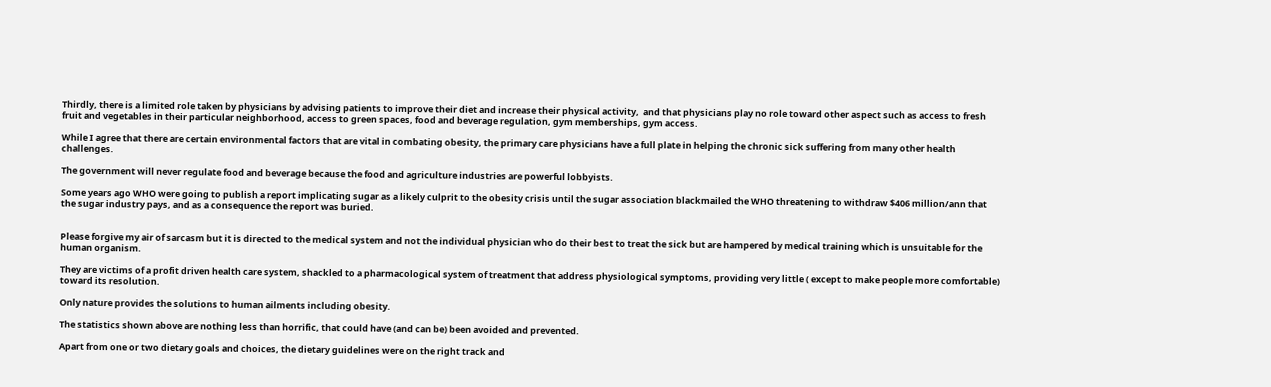Thirdly, there is a limited role taken by physicians by advising patients to improve their diet and increase their physical activity,  and that physicians play no role toward other aspect such as access to fresh fruit and vegetables in their particular neighborhood, access to green spaces, food and beverage regulation, gym memberships, gym access.

While I agree that there are certain environmental factors that are vital in combating obesity, the primary care physicians have a full plate in helping the chronic sick suffering from many other health challenges.

The government will never regulate food and beverage because the food and agriculture industries are powerful lobbyists.

Some years ago WHO were going to publish a report implicating sugar as a likely culprit to the obesity crisis until the sugar association blackmailed the WHO threatening to withdraw $406 million/ann that the sugar industry pays, and as a consequence the report was buried.


Please forgive my air of sarcasm but it is directed to the medical system and not the individual physician who do their best to treat the sick but are hampered by medical training which is unsuitable for the human organism.

They are victims of a profit driven health care system, shackled to a pharmacological system of treatment that address physiological symptoms, providing very little ( except to make people more comfortable) toward its resolution.

Only nature provides the solutions to human ailments including obesity.

The statistics shown above are nothing less than horrific, that could have (and can be) been avoided and prevented.

Apart from one or two dietary goals and choices, the dietary guidelines were on the right track and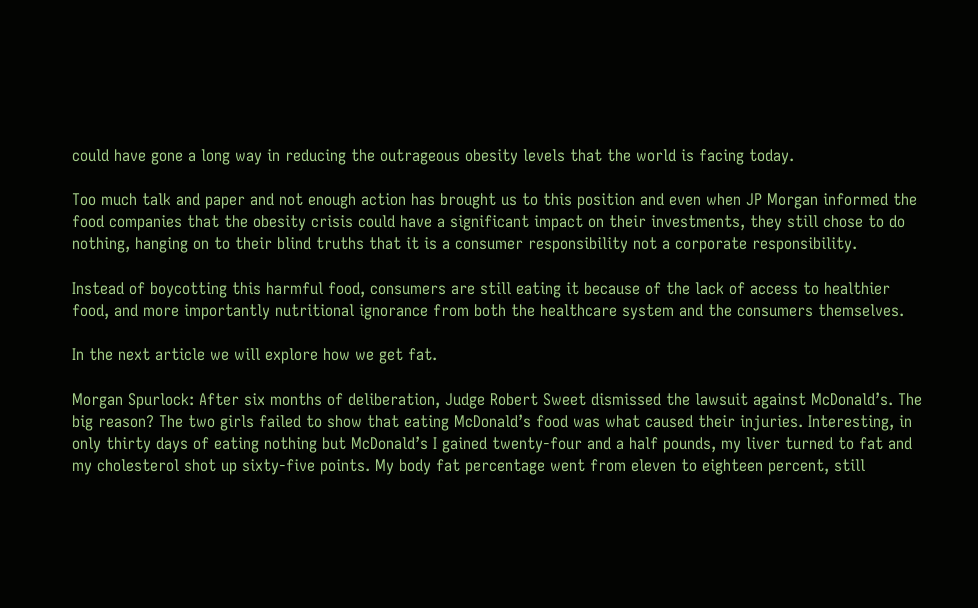could have gone a long way in reducing the outrageous obesity levels that the world is facing today.

Too much talk and paper and not enough action has brought us to this position and even when JP Morgan informed the food companies that the obesity crisis could have a significant impact on their investments, they still chose to do nothing, hanging on to their blind truths that it is a consumer responsibility not a corporate responsibility.

Instead of boycotting this harmful food, consumers are still eating it because of the lack of access to healthier food, and more importantly nutritional ignorance from both the healthcare system and the consumers themselves.

In the next article we will explore how we get fat.

Morgan Spurlock: After six months of deliberation, Judge Robert Sweet dismissed the lawsuit against McDonald’s. The big reason? The two girls failed to show that eating McDonald’s food was what caused their injuries. Interesting, in only thirty days of eating nothing but McDonald’s I gained twenty-four and a half pounds, my liver turned to fat and my cholesterol shot up sixty-five points. My body fat percentage went from eleven to eighteen percent, still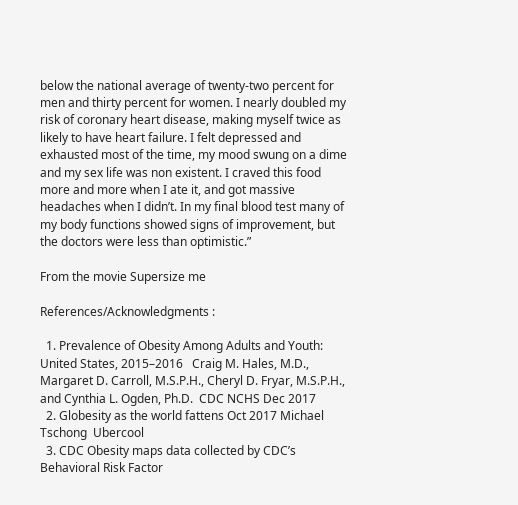below the national average of twenty-two percent for men and thirty percent for women. I nearly doubled my risk of coronary heart disease, making myself twice as likely to have heart failure. I felt depressed and exhausted most of the time, my mood swung on a dime and my sex life was non existent. I craved this food more and more when I ate it, and got massive headaches when I didn’t. In my final blood test many of my body functions showed signs of improvement, but the doctors were less than optimistic.”

From the movie Supersize me

References/Acknowledgments :

  1. Prevalence of Obesity Among Adults and Youth: United States, 2015–2016   Craig M. Hales, M.D., Margaret D. Carroll, M.S.P.H., Cheryl D. Fryar, M.S.P.H., and Cynthia L. Ogden, Ph.D.  CDC NCHS Dec 2017
  2. Globesity as the world fattens Oct 2017 Michael Tschong  Ubercool
  3. CDC Obesity maps data collected by CDC’s Behavioral Risk Factor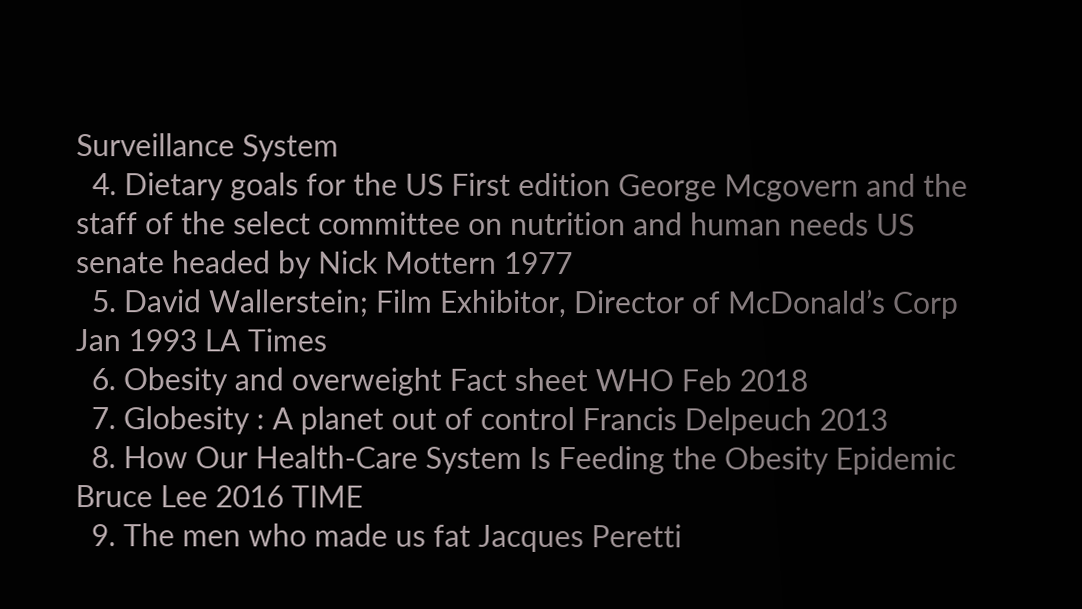Surveillance System
  4. Dietary goals for the US First edition George Mcgovern and the staff of the select committee on nutrition and human needs US senate headed by Nick Mottern 1977
  5. David Wallerstein; Film Exhibitor, Director of McDonald’s Corp Jan 1993 LA Times
  6. Obesity and overweight Fact sheet WHO Feb 2018
  7. Globesity : A planet out of control Francis Delpeuch 2013
  8. How Our Health-Care System Is Feeding the Obesity Epidemic Bruce Lee 2016 TIME
  9. The men who made us fat Jacques Peretti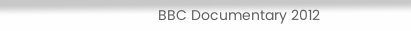BBC Documentary 2012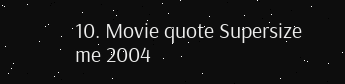10. Movie quote Supersize me 2004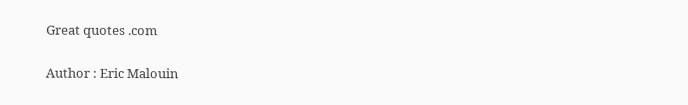Great quotes .com

Author : Eric Malouin